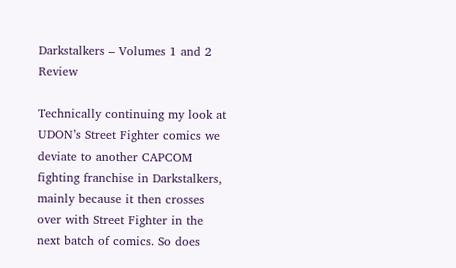Darkstalkers – Volumes 1 and 2 Review

Technically continuing my look at UDON’s Street Fighter comics we deviate to another CAPCOM fighting franchise in Darkstalkers, mainly because it then crosses over with Street Fighter in the next batch of comics. So does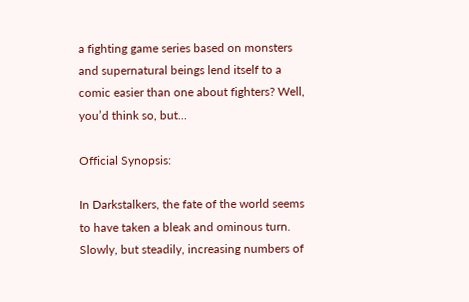a fighting game series based on monsters and supernatural beings lend itself to a comic easier than one about fighters? Well, you’d think so, but…

Official Synopsis:

In Darkstalkers, the fate of the world seems to have taken a bleak and ominous turn. Slowly, but steadily, increasing numbers of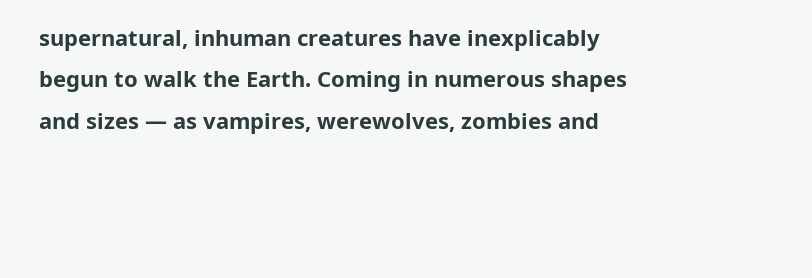supernatural, inhuman creatures have inexplicably begun to walk the Earth. Coming in numerous shapes and sizes — as vampires, werewolves, zombies and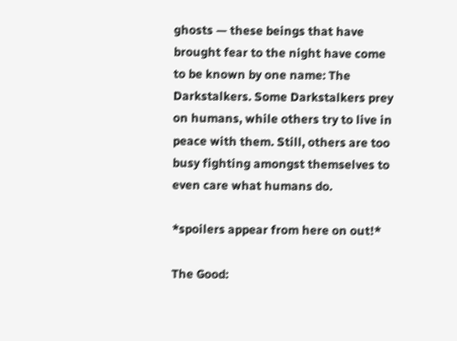ghosts — these beings that have brought fear to the night have come to be known by one name: The Darkstalkers. Some Darkstalkers prey on humans, while others try to live in peace with them. Still, others are too busy fighting amongst themselves to even care what humans do.

*spoilers appear from here on out!*

The Good: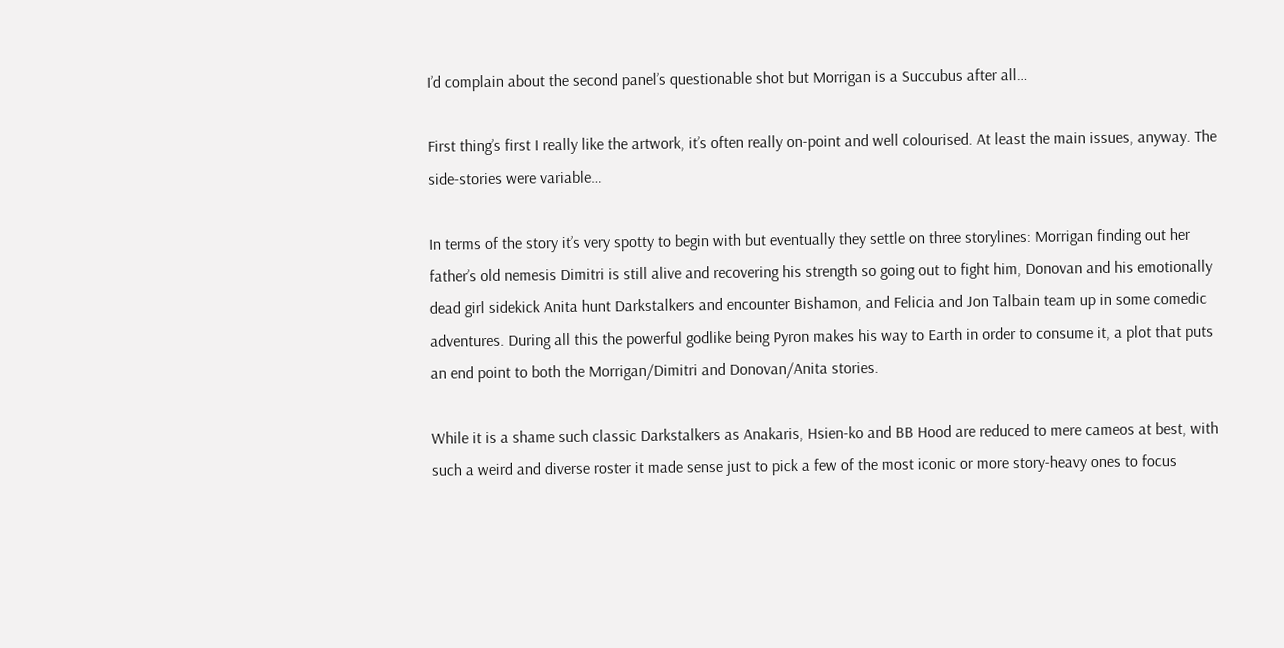I’d complain about the second panel’s questionable shot but Morrigan is a Succubus after all…

First thing’s first I really like the artwork, it’s often really on-point and well colourised. At least the main issues, anyway. The side-stories were variable…

In terms of the story it’s very spotty to begin with but eventually they settle on three storylines: Morrigan finding out her father’s old nemesis Dimitri is still alive and recovering his strength so going out to fight him, Donovan and his emotionally dead girl sidekick Anita hunt Darkstalkers and encounter Bishamon, and Felicia and Jon Talbain team up in some comedic adventures. During all this the powerful godlike being Pyron makes his way to Earth in order to consume it, a plot that puts an end point to both the Morrigan/Dimitri and Donovan/Anita stories.

While it is a shame such classic Darkstalkers as Anakaris, Hsien-ko and BB Hood are reduced to mere cameos at best, with such a weird and diverse roster it made sense just to pick a few of the most iconic or more story-heavy ones to focus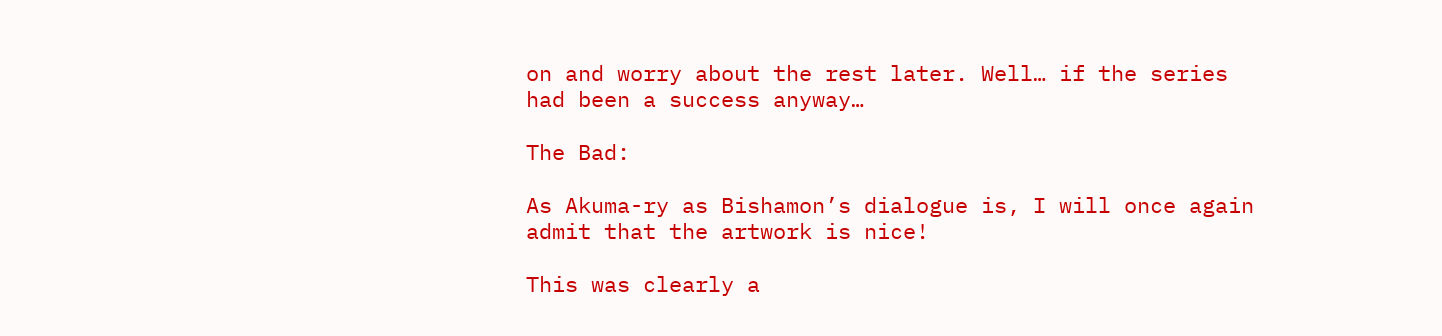on and worry about the rest later. Well… if the series had been a success anyway…

The Bad:

As Akuma-ry as Bishamon’s dialogue is, I will once again admit that the artwork is nice!

This was clearly a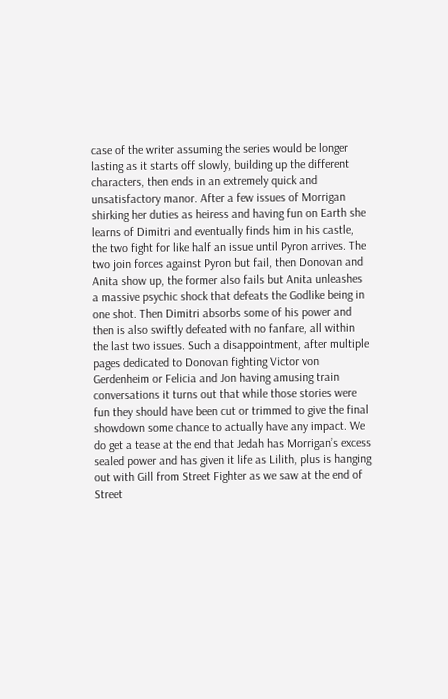case of the writer assuming the series would be longer lasting as it starts off slowly, building up the different characters, then ends in an extremely quick and unsatisfactory manor. After a few issues of Morrigan shirking her duties as heiress and having fun on Earth she learns of Dimitri and eventually finds him in his castle, the two fight for like half an issue until Pyron arrives. The two join forces against Pyron but fail, then Donovan and Anita show up, the former also fails but Anita unleashes a massive psychic shock that defeats the Godlike being in one shot. Then Dimitri absorbs some of his power and then is also swiftly defeated with no fanfare, all within the last two issues. Such a disappointment, after multiple pages dedicated to Donovan fighting Victor von Gerdenheim or Felicia and Jon having amusing train conversations it turns out that while those stories were fun they should have been cut or trimmed to give the final showdown some chance to actually have any impact. We do get a tease at the end that Jedah has Morrigan’s excess sealed power and has given it life as Lilith, plus is hanging out with Gill from Street Fighter as we saw at the end of Street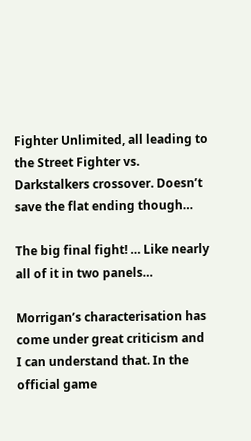Fighter Unlimited, all leading to the Street Fighter vs. Darkstalkers crossover. Doesn’t save the flat ending though…

The big final fight! … Like nearly all of it in two panels…

Morrigan’s characterisation has come under great criticism and I can understand that. In the official game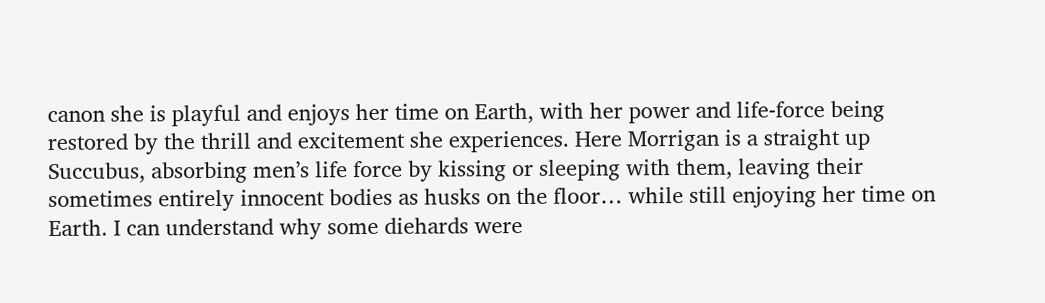canon she is playful and enjoys her time on Earth, with her power and life-force being restored by the thrill and excitement she experiences. Here Morrigan is a straight up Succubus, absorbing men’s life force by kissing or sleeping with them, leaving their sometimes entirely innocent bodies as husks on the floor… while still enjoying her time on Earth. I can understand why some diehards were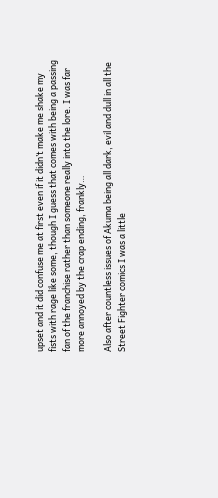upset and it did confuse me at first even if it didn’t make me shake my fists with rage like some, though I guess that comes with being a passing fan of the franchise rather than someone really into the lore. I was far more annoyed by the crap ending, frankly…

Also after countless issues of Akuma being all dark, evil and dull in all the Street Fighter comics I was a little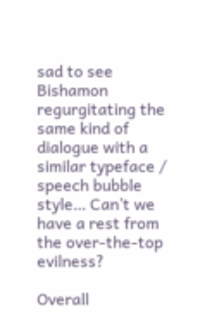sad to see Bishamon regurgitating the same kind of dialogue with a similar typeface / speech bubble style… Can’t we have a rest from the over-the-top evilness?

Overall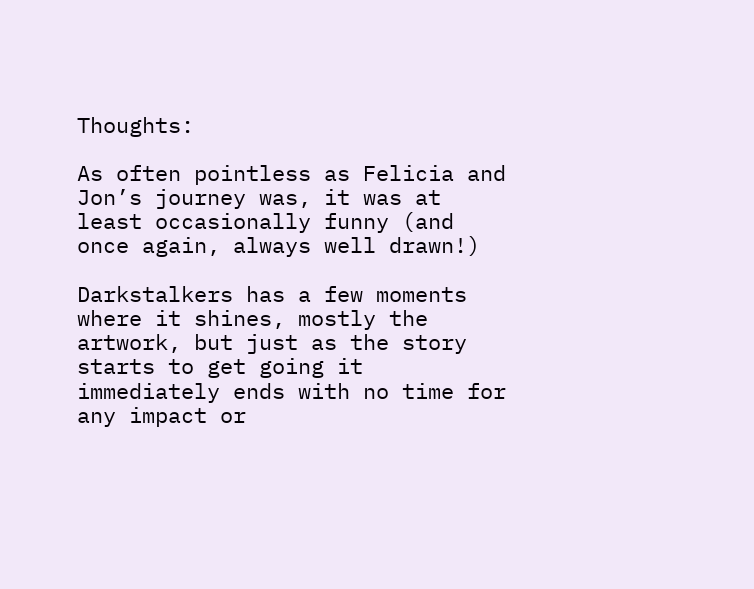Thoughts:

As often pointless as Felicia and Jon’s journey was, it was at least occasionally funny (and once again, always well drawn!)

Darkstalkers has a few moments where it shines, mostly the artwork, but just as the story starts to get going it immediately ends with no time for any impact or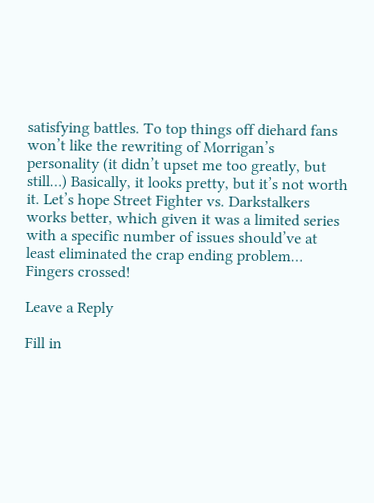satisfying battles. To top things off diehard fans won’t like the rewriting of Morrigan’s personality (it didn’t upset me too greatly, but still…) Basically, it looks pretty, but it’s not worth it. Let’s hope Street Fighter vs. Darkstalkers works better, which given it was a limited series with a specific number of issues should’ve at least eliminated the crap ending problem… Fingers crossed!

Leave a Reply

Fill in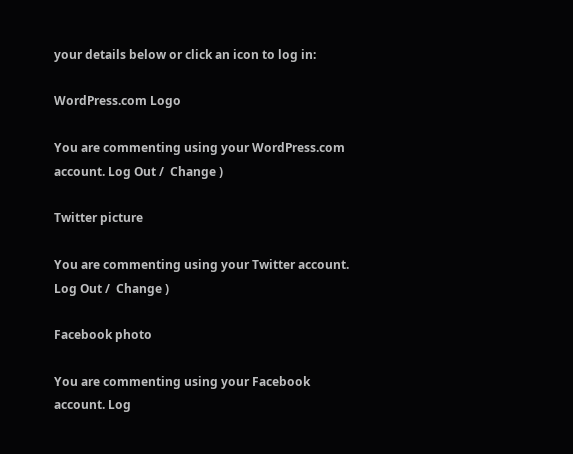your details below or click an icon to log in:

WordPress.com Logo

You are commenting using your WordPress.com account. Log Out /  Change )

Twitter picture

You are commenting using your Twitter account. Log Out /  Change )

Facebook photo

You are commenting using your Facebook account. Log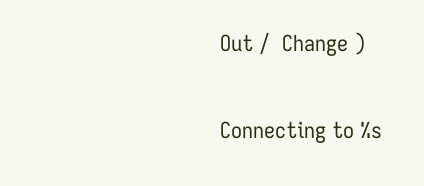Out /  Change )

Connecting to %s